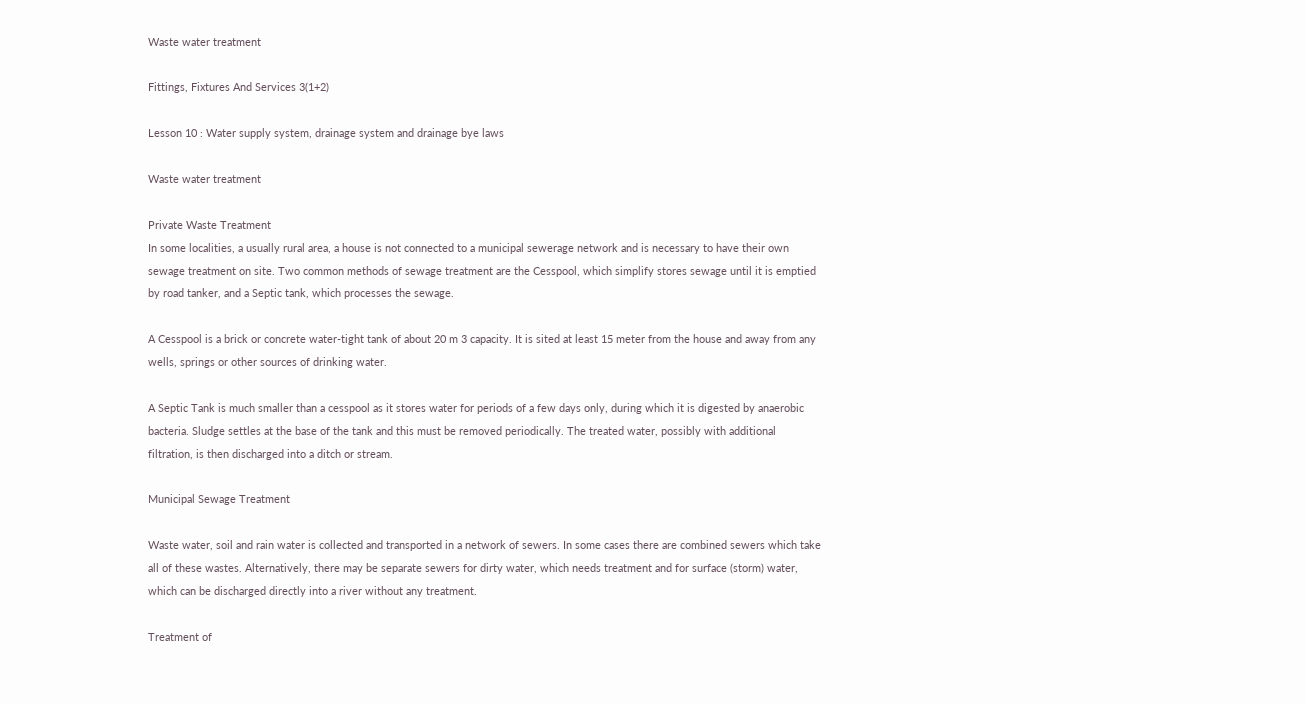Waste water treatment

Fittings, Fixtures And Services 3(1+2)

Lesson 10 : Water supply system, drainage system and drainage bye laws

Waste water treatment

Private Waste Treatment
In some localities, a usually rural area, a house is not connected to a municipal sewerage network and is necessary to have their own sewage treatment on site. Two common methods of sewage treatment are the Cesspool, which simplify stores sewage until it is emptied by road tanker, and a Septic tank, which processes the sewage.

A Cesspool is a brick or concrete water-tight tank of about 20 m 3 capacity. It is sited at least 15 meter from the house and away from any wells, springs or other sources of drinking water.

A Septic Tank is much smaller than a cesspool as it stores water for periods of a few days only, during which it is digested by anaerobic bacteria. Sludge settles at the base of the tank and this must be removed periodically. The treated water, possibly with additional filtration, is then discharged into a ditch or stream.

Municipal Sewage Treatment

Waste water, soil and rain water is collected and transported in a network of sewers. In some cases there are combined sewers which take all of these wastes. Alternatively, there may be separate sewers for dirty water, which needs treatment and for surface (storm) water, which can be discharged directly into a river without any treatment.

Treatment of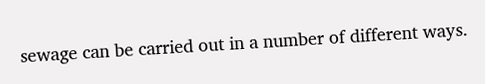sewage can be carried out in a number of different ways.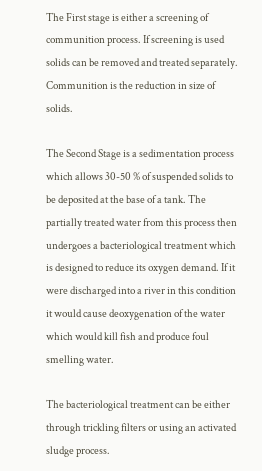The First stage is either a screening of communition process. If screening is used solids can be removed and treated separately. Communition is the reduction in size of solids.

The Second Stage is a sedimentation process which allows 30-50 % of suspended solids to be deposited at the base of a tank. The partially treated water from this process then undergoes a bacteriological treatment which is designed to reduce its oxygen demand. If it were discharged into a river in this condition it would cause deoxygenation of the water which would kill fish and produce foul smelling water.

The bacteriological treatment can be either through trickling filters or using an activated sludge process.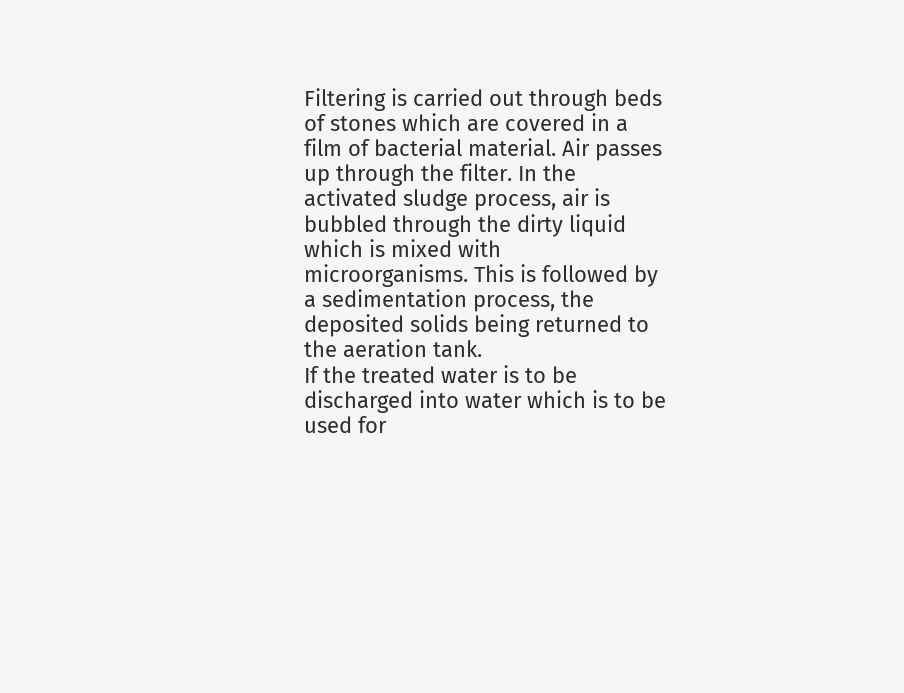Filtering is carried out through beds of stones which are covered in a film of bacterial material. Air passes up through the filter. In the activated sludge process, air is bubbled through the dirty liquid which is mixed with microorganisms. This is followed by a sedimentation process, the deposited solids being returned to the aeration tank.
If the treated water is to be discharged into water which is to be used for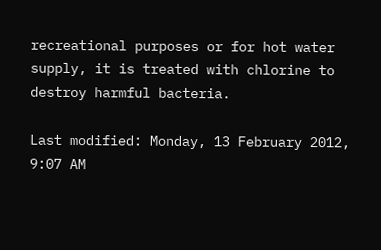recreational purposes or for hot water supply, it is treated with chlorine to destroy harmful bacteria.

Last modified: Monday, 13 February 2012, 9:07 AM